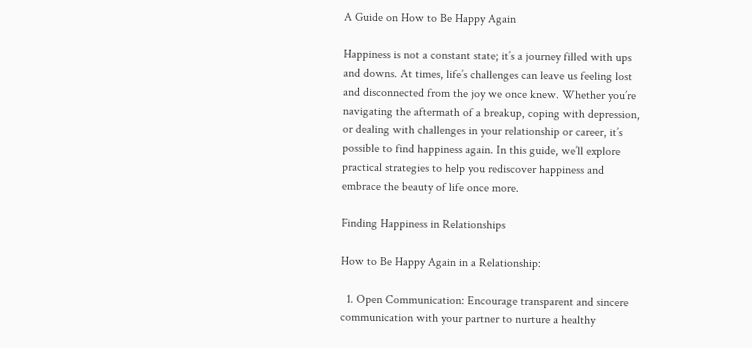A Guide on How to Be Happy Again

Happiness is not a constant state; it’s a journey filled with ups and downs. At times, life’s challenges can leave us feeling lost and disconnected from the joy we once knew. Whether you’re navigating the aftermath of a breakup, coping with depression, or dealing with challenges in your relationship or career, it’s possible to find happiness again. In this guide, we’ll explore practical strategies to help you rediscover happiness and embrace the beauty of life once more.

Finding Happiness in Relationships

How to Be Happy Again in a Relationship:

  1. Open Communication: Encourage transparent and sincere communication with your partner to nurture a healthy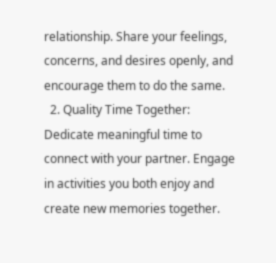relationship. Share your feelings, concerns, and desires openly, and encourage them to do the same.
  2. Quality Time Together: Dedicate meaningful time to connect with your partner. Engage in activities you both enjoy and create new memories together.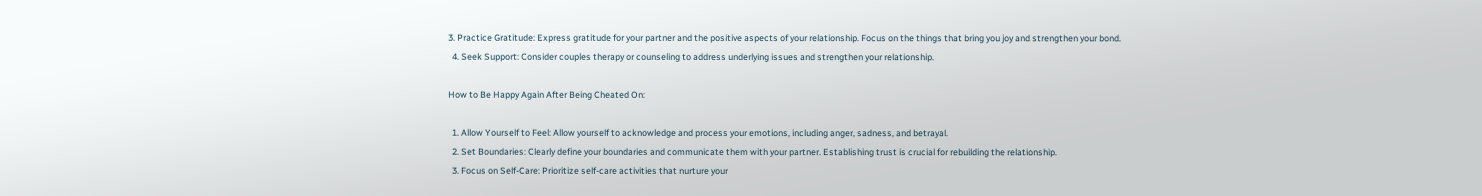3. Practice Gratitude: Express gratitude for your partner and the positive aspects of your relationship. Focus on the things that bring you joy and strengthen your bond.
  4. Seek Support: Consider couples therapy or counseling to address underlying issues and strengthen your relationship.

How to Be Happy Again After Being Cheated On:

  1. Allow Yourself to Feel: Allow yourself to acknowledge and process your emotions, including anger, sadness, and betrayal.
  2. Set Boundaries: Clearly define your boundaries and communicate them with your partner. Establishing trust is crucial for rebuilding the relationship.
  3. Focus on Self-Care: Prioritize self-care activities that nurture your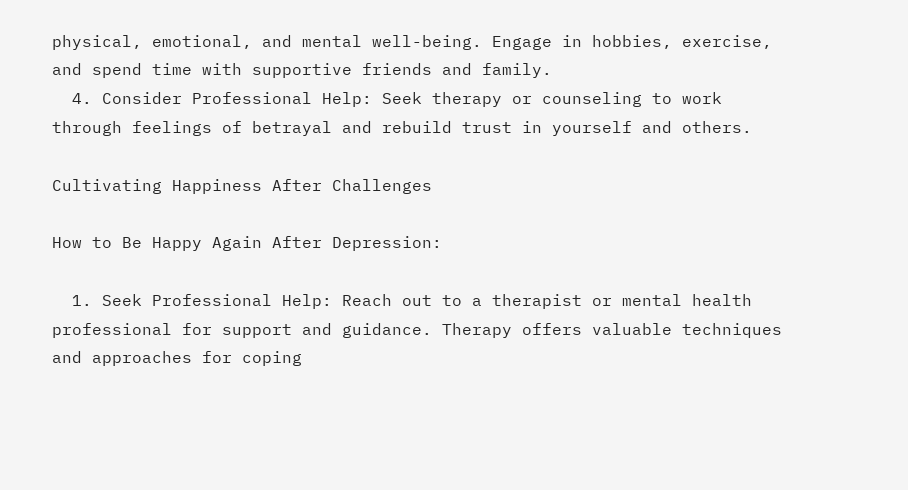physical, emotional, and mental well-being. Engage in hobbies, exercise, and spend time with supportive friends and family.
  4. Consider Professional Help: Seek therapy or counseling to work through feelings of betrayal and rebuild trust in yourself and others.

Cultivating Happiness After Challenges

How to Be Happy Again After Depression:

  1. Seek Professional Help: Reach out to a therapist or mental health professional for support and guidance. Therapy offers valuable techniques and approaches for coping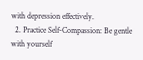with depression effectively.
  2. Practice Self-Compassion: Be gentle with yourself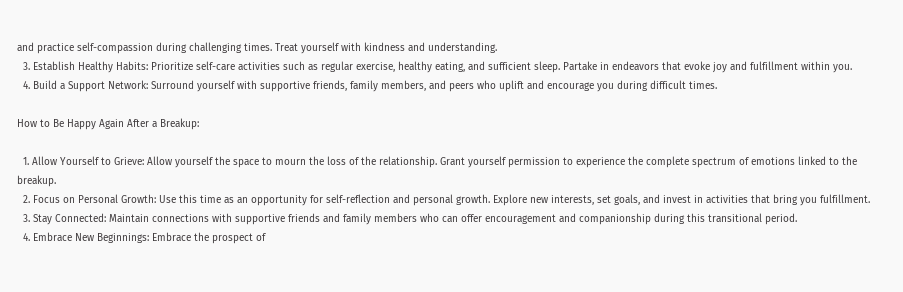and practice self-compassion during challenging times. Treat yourself with kindness and understanding.
  3. Establish Healthy Habits: Prioritize self-care activities such as regular exercise, healthy eating, and sufficient sleep. Partake in endeavors that evoke joy and fulfillment within you.
  4. Build a Support Network: Surround yourself with supportive friends, family members, and peers who uplift and encourage you during difficult times.

How to Be Happy Again After a Breakup:

  1. Allow Yourself to Grieve: Allow yourself the space to mourn the loss of the relationship. Grant yourself permission to experience the complete spectrum of emotions linked to the breakup.
  2. Focus on Personal Growth: Use this time as an opportunity for self-reflection and personal growth. Explore new interests, set goals, and invest in activities that bring you fulfillment.
  3. Stay Connected: Maintain connections with supportive friends and family members who can offer encouragement and companionship during this transitional period.
  4. Embrace New Beginnings: Embrace the prospect of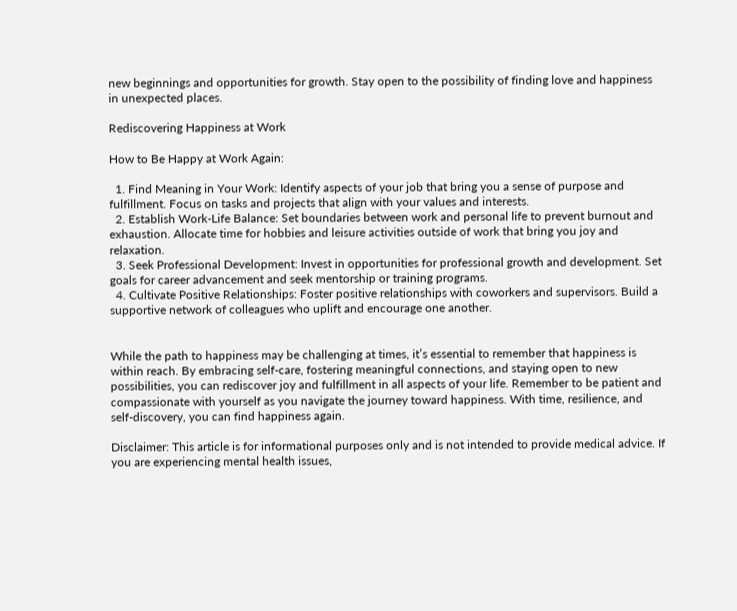new beginnings and opportunities for growth. Stay open to the possibility of finding love and happiness in unexpected places.

Rediscovering Happiness at Work

How to Be Happy at Work Again:

  1. Find Meaning in Your Work: Identify aspects of your job that bring you a sense of purpose and fulfillment. Focus on tasks and projects that align with your values and interests.
  2. Establish Work-Life Balance: Set boundaries between work and personal life to prevent burnout and exhaustion. Allocate time for hobbies and leisure activities outside of work that bring you joy and relaxation.
  3. Seek Professional Development: Invest in opportunities for professional growth and development. Set goals for career advancement and seek mentorship or training programs.
  4. Cultivate Positive Relationships: Foster positive relationships with coworkers and supervisors. Build a supportive network of colleagues who uplift and encourage one another.


While the path to happiness may be challenging at times, it’s essential to remember that happiness is within reach. By embracing self-care, fostering meaningful connections, and staying open to new possibilities, you can rediscover joy and fulfillment in all aspects of your life. Remember to be patient and compassionate with yourself as you navigate the journey toward happiness. With time, resilience, and self-discovery, you can find happiness again.

Disclaimer: This article is for informational purposes only and is not intended to provide medical advice. If you are experiencing mental health issues,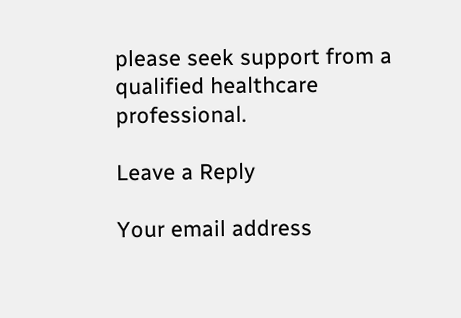please seek support from a qualified healthcare professional.

Leave a Reply

Your email address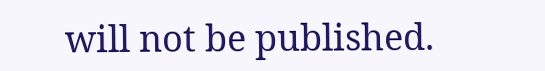will not be published.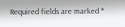Required fields are marked *